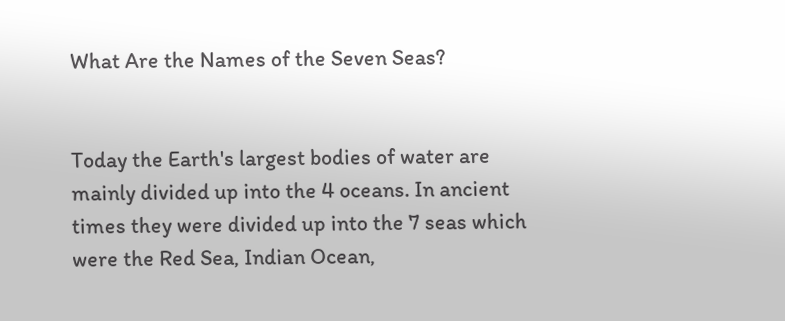What Are the Names of the Seven Seas?


Today the Earth's largest bodies of water are mainly divided up into the 4 oceans. In ancient times they were divided up into the 7 seas which were the Red Sea, Indian Ocean,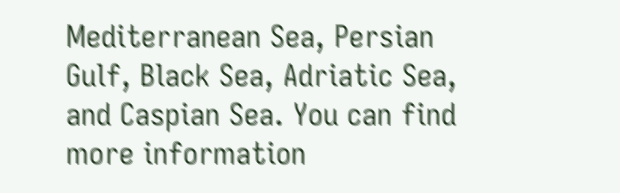Mediterranean Sea, Persian Gulf, Black Sea, Adriatic Sea, and Caspian Sea. You can find more information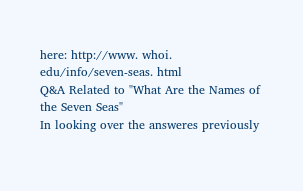here: http://www. whoi. edu/info/seven-seas. html
Q&A Related to "What Are the Names of the Seven Seas"
In looking over the answeres previously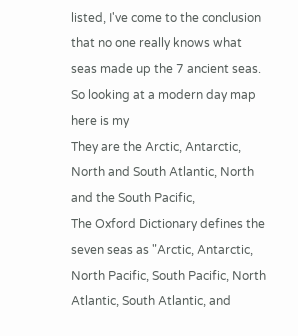listed, I've come to the conclusion that no one really knows what seas made up the 7 ancient seas. So looking at a modern day map here is my
They are the Arctic, Antarctic, North and South Atlantic, North and the South Pacific,
The Oxford Dictionary defines the seven seas as "Arctic, Antarctic, North Pacific, South Pacific, North Atlantic, South Atlantic, and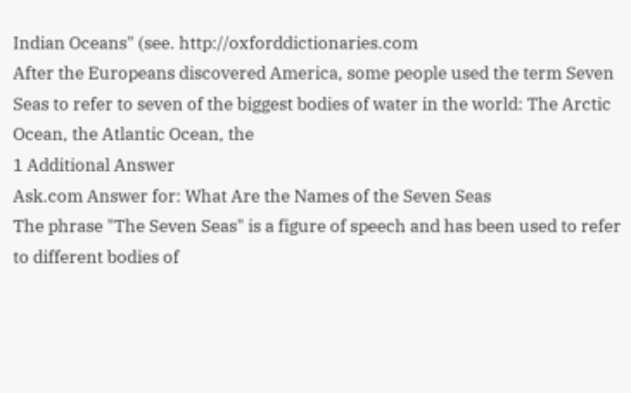Indian Oceans" (see. http://oxforddictionaries.com
After the Europeans discovered America, some people used the term Seven Seas to refer to seven of the biggest bodies of water in the world: The Arctic Ocean, the Atlantic Ocean, the
1 Additional Answer
Ask.com Answer for: What Are the Names of the Seven Seas
The phrase "The Seven Seas" is a figure of speech and has been used to refer to different bodies of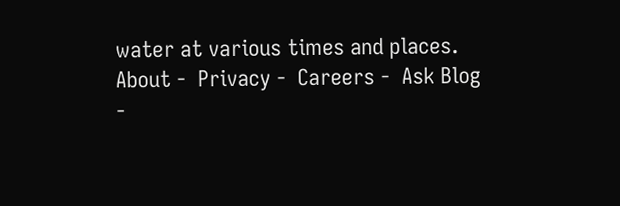water at various times and places.
About -  Privacy -  Careers -  Ask Blog -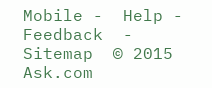Mobile -  Help -  Feedback  -  Sitemap  © 2015 Ask.com